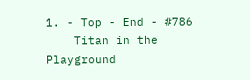1. - Top - End - #786
    Titan in the Playground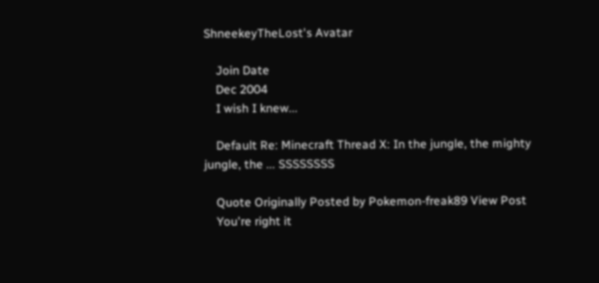ShneekeyTheLost's Avatar

    Join Date
    Dec 2004
    I wish I knew...

    Default Re: Minecraft Thread X: In the jungle, the mighty jungle, the ... SSSSSSSS

    Quote Originally Posted by Pokemon-freak89 View Post
    You're right it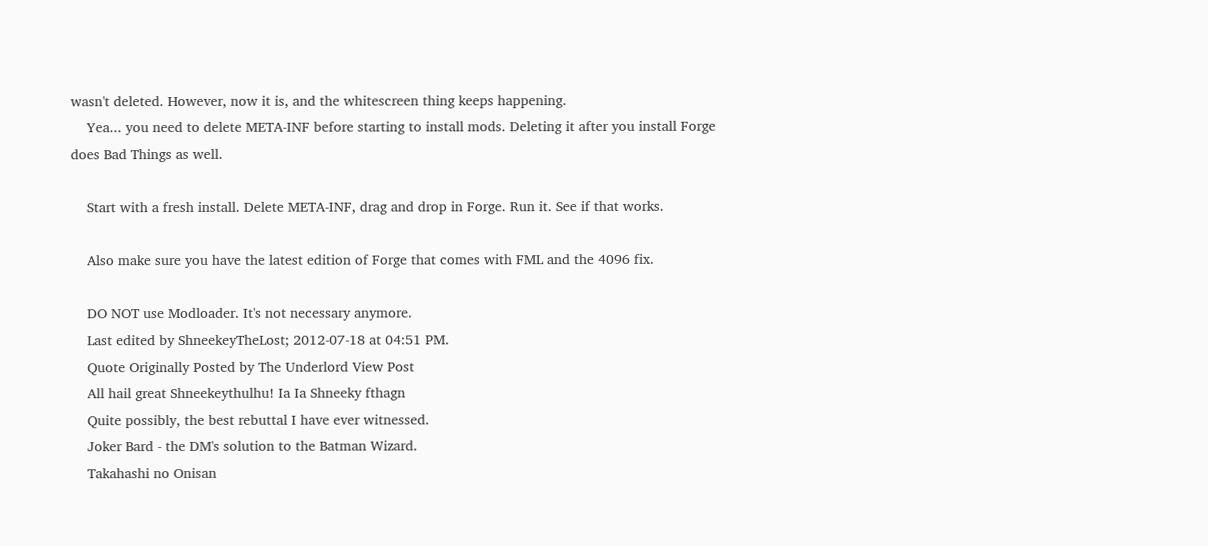wasn't deleted. However, now it is, and the whitescreen thing keeps happening.
    Yea... you need to delete META-INF before starting to install mods. Deleting it after you install Forge does Bad Things as well.

    Start with a fresh install. Delete META-INF, drag and drop in Forge. Run it. See if that works.

    Also make sure you have the latest edition of Forge that comes with FML and the 4096 fix.

    DO NOT use Modloader. It's not necessary anymore.
    Last edited by ShneekeyTheLost; 2012-07-18 at 04:51 PM.
    Quote Originally Posted by The Underlord View Post
    All hail great Shneekeythulhu! Ia Ia Shneeky fthagn
    Quite possibly, the best rebuttal I have ever witnessed.
    Joker Bard - the DM's solution to the Batman Wizard.
    Takahashi no Onisan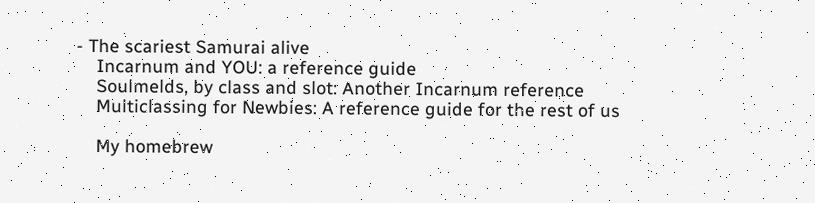- The scariest Samurai alive
    Incarnum and YOU: a reference guide
    Soulmelds, by class and slot: Another Incarnum reference
    Multiclassing for Newbies: A reference guide for the rest of us

    My homebrew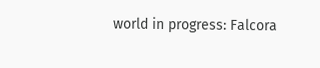world in progress: Falcora